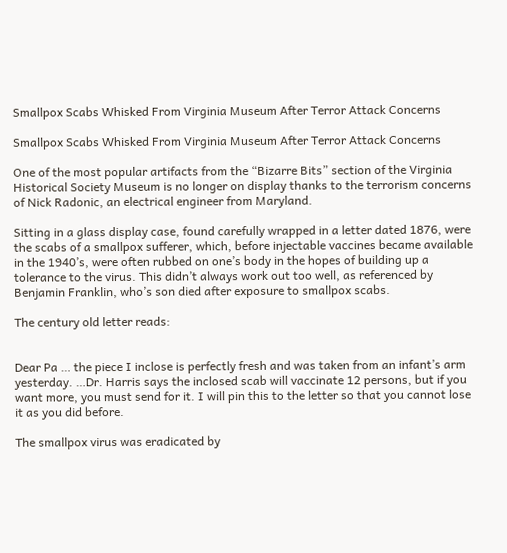Smallpox Scabs Whisked From Virginia Museum After Terror Attack Concerns

Smallpox Scabs Whisked From Virginia Museum After Terror Attack Concerns

One of the most popular artifacts from the “Bizarre Bits” section of the Virginia Historical Society Museum is no longer on display thanks to the terrorism concerns of Nick Radonic, an electrical engineer from Maryland.

Sitting in a glass display case, found carefully wrapped in a letter dated 1876, were the scabs of a smallpox sufferer, which, before injectable vaccines became available in the 1940’s, were often rubbed on one’s body in the hopes of building up a tolerance to the virus. This didn’t always work out too well, as referenced by Benjamin Franklin, who’s son died after exposure to smallpox scabs.

The century old letter reads:


Dear Pa … the piece I inclose is perfectly fresh and was taken from an infant’s arm yesterday. …Dr. Harris says the inclosed scab will vaccinate 12 persons, but if you want more, you must send for it. I will pin this to the letter so that you cannot lose it as you did before.

The smallpox virus was eradicated by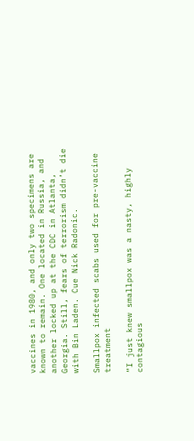vaccines in 1980, and only two specimens are known to remain. One located in Russia, and another locked up at the CDC in Atlanta, Georgia. Still, fears of terrorism didn’t die with Bin Laden. Cue Nick Radonic.

Smallpox infected scabs used for pre-vaccine treatment

“I just knew smallpox was a nasty, highly contagious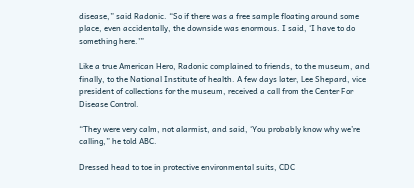disease,” said Radonic. “So if there was a free sample floating around some place, even accidentally, the downside was enormous. I said, ‘I have to do something here.'”

Like a true American Hero, Radonic complained to friends, to the museum, and finally, to the National Institute of health. A few days later, Lee Shepard, vice president of collections for the museum, received a call from the Center For Disease Control.

“They were very calm, not alarmist, and said, ‘You probably know why we’re calling,” he told ABC.

Dressed head to toe in protective environmental suits, CDC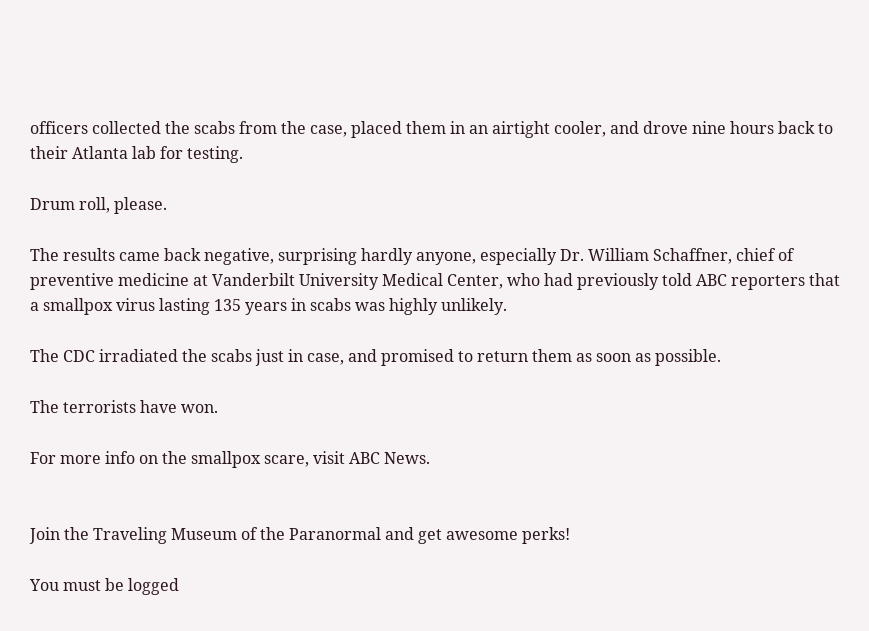officers collected the scabs from the case, placed them in an airtight cooler, and drove nine hours back to their Atlanta lab for testing.

Drum roll, please.

The results came back negative, surprising hardly anyone, especially Dr. William Schaffner, chief of preventive medicine at Vanderbilt University Medical Center, who had previously told ABC reporters that a smallpox virus lasting 135 years in scabs was highly unlikely.

The CDC irradiated the scabs just in case, and promised to return them as soon as possible.

The terrorists have won.

For more info on the smallpox scare, visit ABC News.


Join the Traveling Museum of the Paranormal and get awesome perks!

You must be logged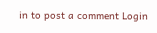in to post a comment Login